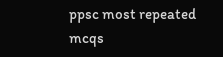ppsc most repeated mcqs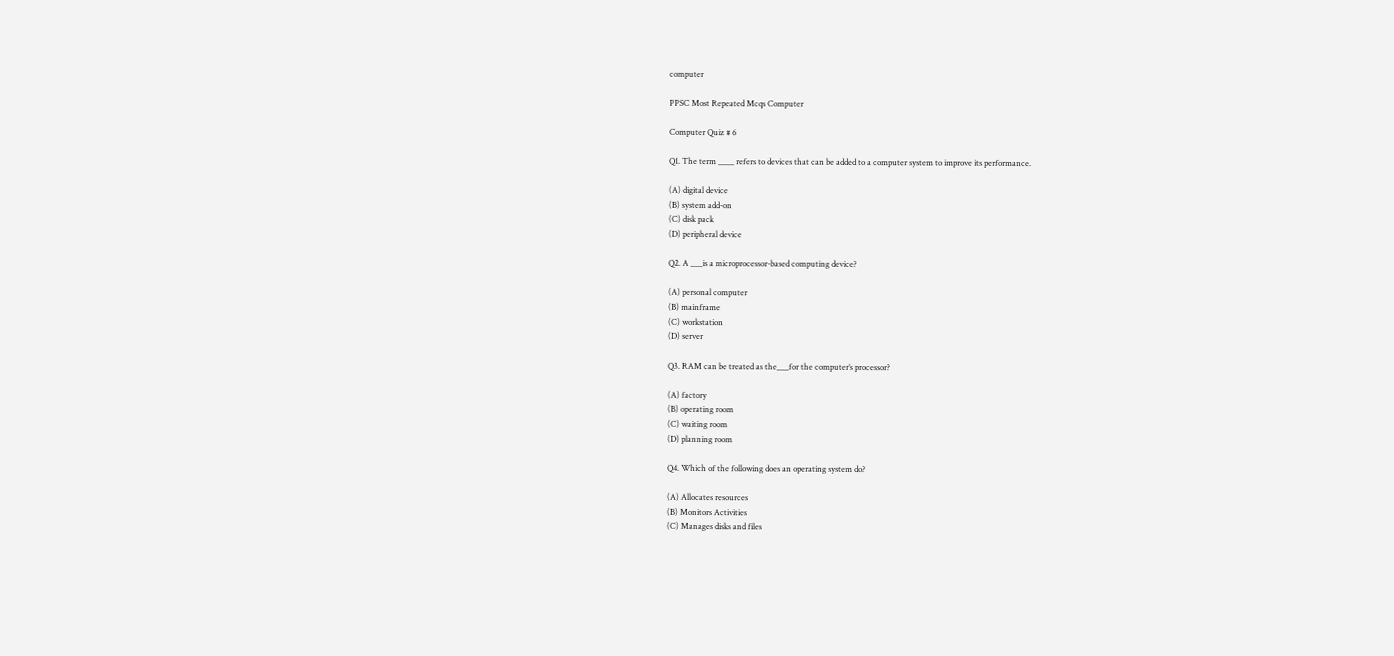computer

PPSC Most Repeated Mcqs Computer

Computer Quiz # 6

Q1. The term ____ refers to devices that can be added to a computer system to improve its performance.

(A) digital device
(B) system add-on
(C) disk pack
(D) peripheral device

Q2. A ___is a microprocessor-based computing device?

(A) personal computer
(B) mainframe
(C) workstation
(D) server

Q3. RAM can be treated as the___for the computer’s processor?

(A) factory
(B) operating room
(C) waiting room
(D) planning room

Q4. Which of the following does an operating system do?

(A) Allocates resources
(B) Monitors Activities
(C) Manages disks and files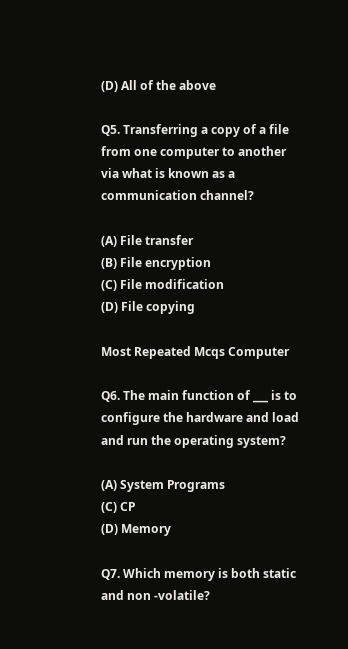(D) All of the above

Q5. Transferring a copy of a file from one computer to another via what is known as a communication channel?

(A) File transfer
(B) File encryption
(C) File modification
(D) File copying

Most Repeated Mcqs Computer

Q6. The main function of ___ is to configure the hardware and load and run the operating system?

(A) System Programs
(C) CP
(D) Memory

Q7. Which memory is both static and non -volatile?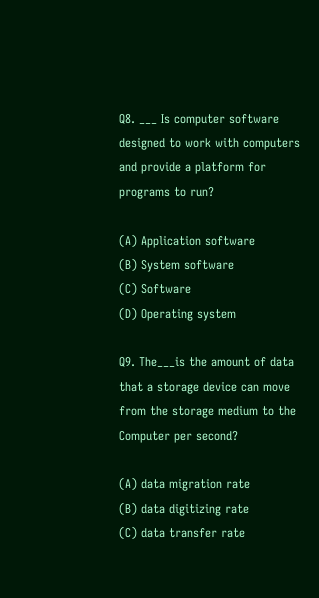Q8. ___ Is computer software designed to work with computers and provide a platform for programs to run?

(A) Application software
(B) System software
(C) Software
(D) Operating system

Q9. The___is the amount of data that a storage device can move from the storage medium to the Computer per second?

(A) data migration rate
(B) data digitizing rate
(C) data transfer rate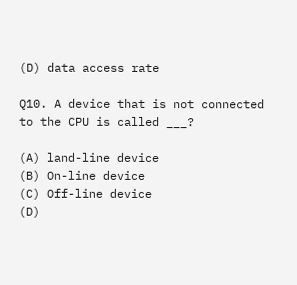(D) data access rate

Q10. A device that is not connected to the CPU is called ___?

(A) land-line device
(B) On-line device
(C) Off-line device
(D)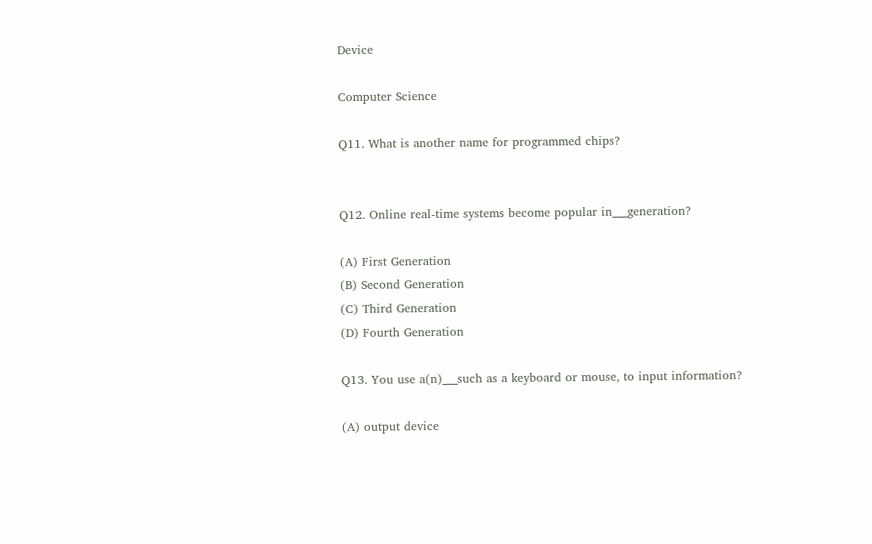Device

Computer Science

Q11. What is another name for programmed chips?


Q12. Online real-time systems become popular in___generation?

(A) First Generation
(B) Second Generation
(C) Third Generation
(D) Fourth Generation

Q13. You use a(n)___such as a keyboard or mouse, to input information?

(A) output device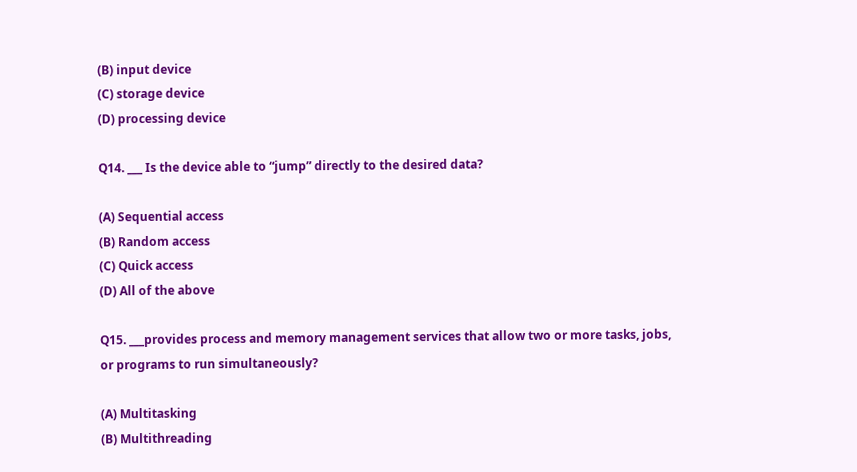(B) input device
(C) storage device
(D) processing device

Q14. ___ Is the device able to “jump” directly to the desired data?

(A) Sequential access
(B) Random access
(C) Quick access
(D) All of the above

Q15. ___provides process and memory management services that allow two or more tasks, jobs, or programs to run simultaneously?

(A) Multitasking
(B) Multithreading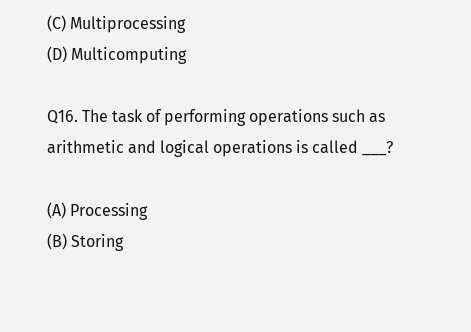(C) Multiprocessing
(D) Multicomputing

Q16. The task of performing operations such as arithmetic and logical operations is called ___?

(A) Processing
(B) Storing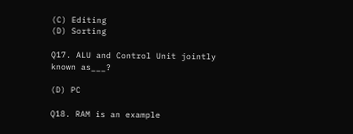(C) Editing
(D) Sorting

Q17. ALU and Control Unit jointly known as___?

(D) PC

Q18. RAM is an example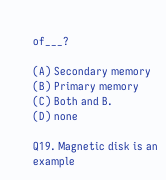of___?

(A) Secondary memory
(B) Primary memory
(C) Both and B.
(D) none

Q19. Magnetic disk is an example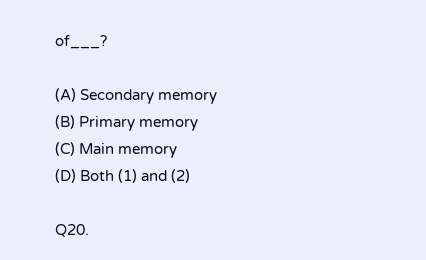of___?

(A) Secondary memory
(B) Primary memory
(C) Main memory
(D) Both (1) and (2)

Q20.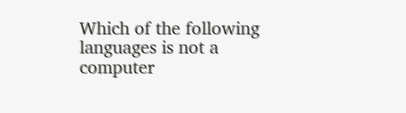Which of the following languages is not a computer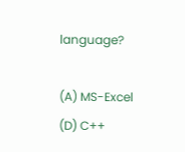language?

(A) MS-Excel
(D) C++